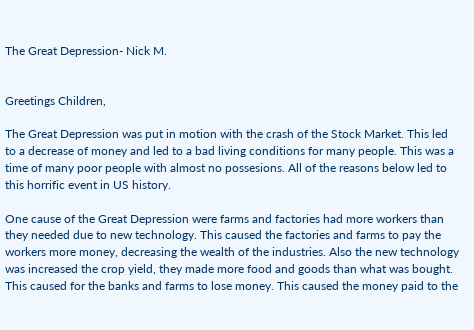The Great Depression- Nick M.


Greetings Children,

The Great Depression was put in motion with the crash of the Stock Market. This led to a decrease of money and led to a bad living conditions for many people. This was a time of many poor people with almost no possesions. All of the reasons below led to this horrific event in US history.

One cause of the Great Depression were farms and factories had more workers than they needed due to new technology. This caused the factories and farms to pay the workers more money, decreasing the wealth of the industries. Also the new technology was increased the crop yield, they made more food and goods than what was bought. This caused for the banks and farms to lose money. This caused the money paid to the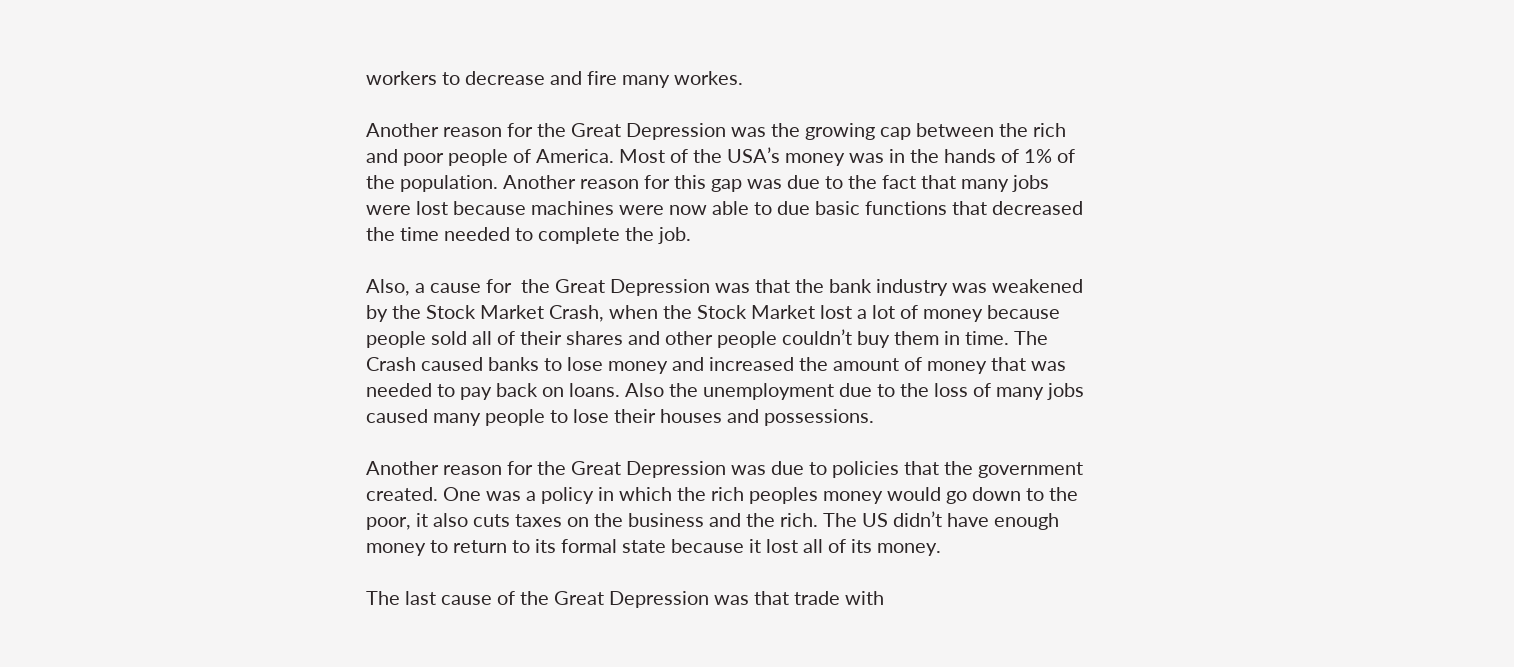workers to decrease and fire many workes.

Another reason for the Great Depression was the growing cap between the rich and poor people of America. Most of the USA’s money was in the hands of 1% of the population. Another reason for this gap was due to the fact that many jobs were lost because machines were now able to due basic functions that decreased the time needed to complete the job.

Also, a cause for  the Great Depression was that the bank industry was weakened by the Stock Market Crash, when the Stock Market lost a lot of money because people sold all of their shares and other people couldn’t buy them in time. The Crash caused banks to lose money and increased the amount of money that was needed to pay back on loans. Also the unemployment due to the loss of many jobs caused many people to lose their houses and possessions.

Another reason for the Great Depression was due to policies that the government created. One was a policy in which the rich peoples money would go down to the poor, it also cuts taxes on the business and the rich. The US didn’t have enough money to return to its formal state because it lost all of its money.

The last cause of the Great Depression was that trade with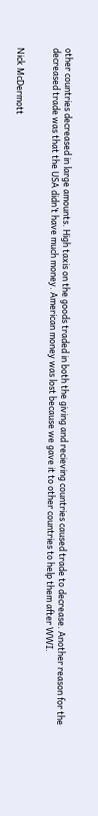other countries decreased in large amounts. High taxis on the goods traded in both the giving and recieving countries caused trade to decrease. Another reason for the decreased trade was that the USA didn’t have much money. American money was lost because we gave it to other countries to help them after WWI.


Nick McDermott